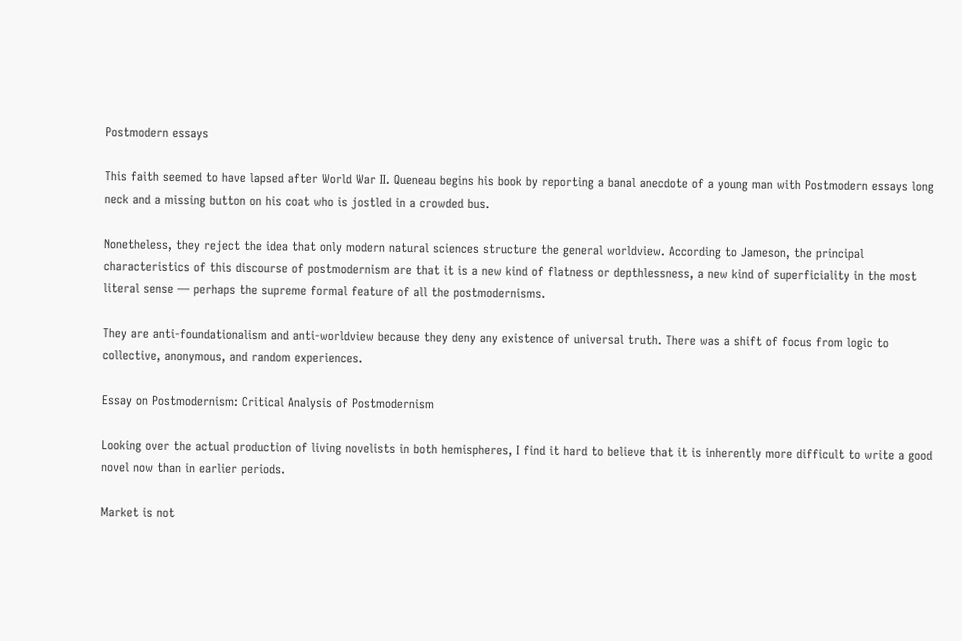Postmodern essays

This faith seemed to have lapsed after World War II. Queneau begins his book by reporting a banal anecdote of a young man with Postmodern essays long neck and a missing button on his coat who is jostled in a crowded bus.

Nonetheless, they reject the idea that only modern natural sciences structure the general worldview. According to Jameson, the principal characteristics of this discourse of postmodernism are that it is a new kind of flatness or depthlessness, a new kind of superficiality in the most literal sense — perhaps the supreme formal feature of all the postmodernisms.

They are anti-foundationalism and anti-worldview because they deny any existence of universal truth. There was a shift of focus from logic to collective, anonymous, and random experiences.

Essay on Postmodernism: Critical Analysis of Postmodernism

Looking over the actual production of living novelists in both hemispheres, I find it hard to believe that it is inherently more difficult to write a good novel now than in earlier periods.

Market is not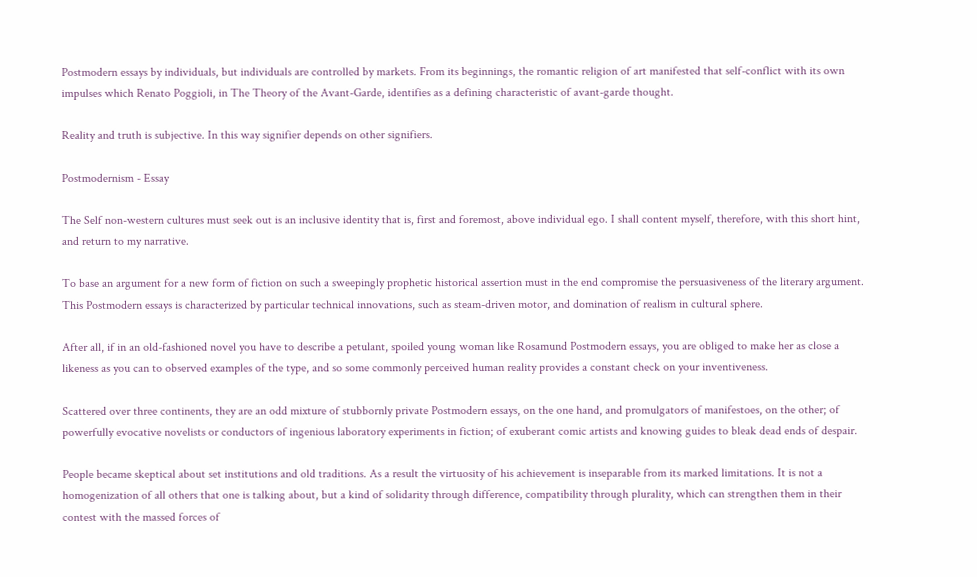Postmodern essays by individuals, but individuals are controlled by markets. From its beginnings, the romantic religion of art manifested that self-conflict with its own impulses which Renato Poggioli, in The Theory of the Avant-Garde, identifies as a defining characteristic of avant-garde thought.

Reality and truth is subjective. In this way signifier depends on other signifiers.

Postmodernism - Essay

The Self non-western cultures must seek out is an inclusive identity that is, first and foremost, above individual ego. I shall content myself, therefore, with this short hint, and return to my narrative.

To base an argument for a new form of fiction on such a sweepingly prophetic historical assertion must in the end compromise the persuasiveness of the literary argument. This Postmodern essays is characterized by particular technical innovations, such as steam-driven motor, and domination of realism in cultural sphere.

After all, if in an old-fashioned novel you have to describe a petulant, spoiled young woman like Rosamund Postmodern essays, you are obliged to make her as close a likeness as you can to observed examples of the type, and so some commonly perceived human reality provides a constant check on your inventiveness.

Scattered over three continents, they are an odd mixture of stubbornly private Postmodern essays, on the one hand, and promulgators of manifestoes, on the other; of powerfully evocative novelists or conductors of ingenious laboratory experiments in fiction; of exuberant comic artists and knowing guides to bleak dead ends of despair.

People became skeptical about set institutions and old traditions. As a result the virtuosity of his achievement is inseparable from its marked limitations. It is not a homogenization of all others that one is talking about, but a kind of solidarity through difference, compatibility through plurality, which can strengthen them in their contest with the massed forces of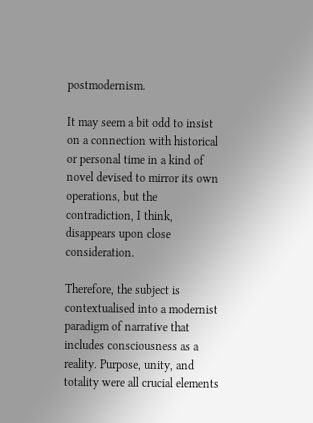postmodernism.

It may seem a bit odd to insist on a connection with historical or personal time in a kind of novel devised to mirror its own operations, but the contradiction, I think, disappears upon close consideration.

Therefore, the subject is contextualised into a modernist paradigm of narrative that includes consciousness as a reality. Purpose, unity, and totality were all crucial elements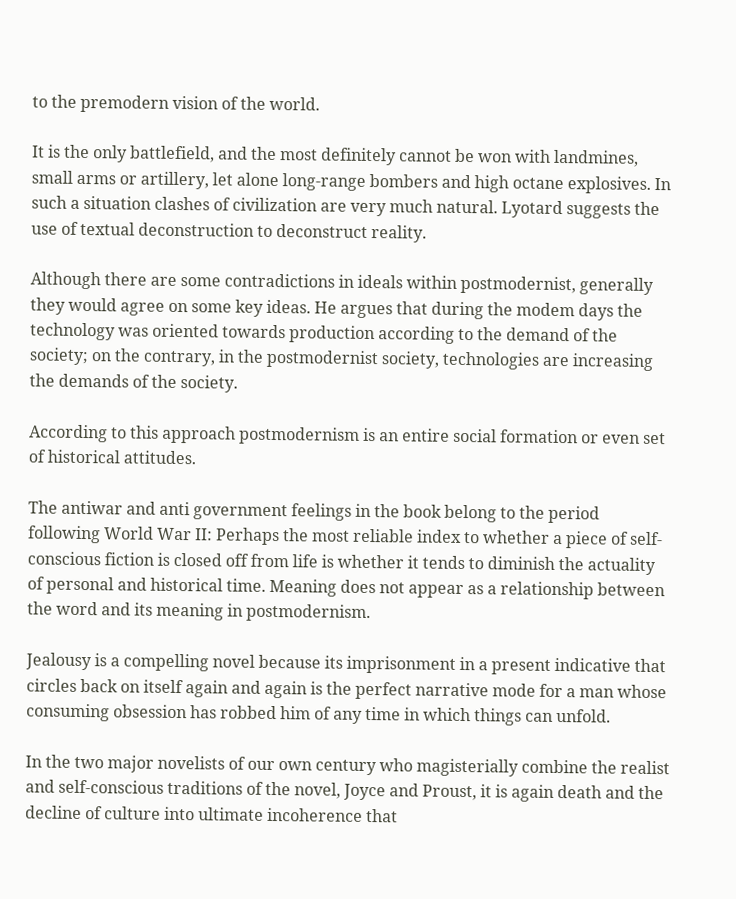to the premodern vision of the world.

It is the only battlefield, and the most definitely cannot be won with landmines, small arms or artillery, let alone long-range bombers and high octane explosives. In such a situation clashes of civilization are very much natural. Lyotard suggests the use of textual deconstruction to deconstruct reality.

Although there are some contradictions in ideals within postmodernist, generally they would agree on some key ideas. He argues that during the modem days the technology was oriented towards production according to the demand of the society; on the contrary, in the postmodernist society, technologies are increasing the demands of the society.

According to this approach postmodernism is an entire social formation or even set of historical attitudes.

The antiwar and anti government feelings in the book belong to the period following World War II: Perhaps the most reliable index to whether a piece of self-conscious fiction is closed off from life is whether it tends to diminish the actuality of personal and historical time. Meaning does not appear as a relationship between the word and its meaning in postmodernism.

Jealousy is a compelling novel because its imprisonment in a present indicative that circles back on itself again and again is the perfect narrative mode for a man whose consuming obsession has robbed him of any time in which things can unfold.

In the two major novelists of our own century who magisterially combine the realist and self-conscious traditions of the novel, Joyce and Proust, it is again death and the decline of culture into ultimate incoherence that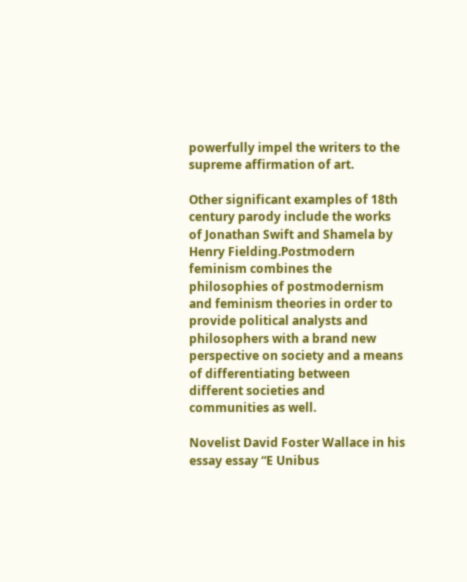powerfully impel the writers to the supreme affirmation of art.

Other significant examples of 18th century parody include the works of Jonathan Swift and Shamela by Henry Fielding.Postmodern feminism combines the philosophies of postmodernism and feminism theories in order to provide political analysts and philosophers with a brand new perspective on society and a means of differentiating between different societies and communities as well.

Novelist David Foster Wallace in his essay essay “E Unibus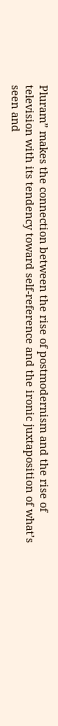Pluram” makes the connection between the rise of postmodernism and the rise of television with its tendency toward self-reference and the ironic juxtaposition of what’s seen and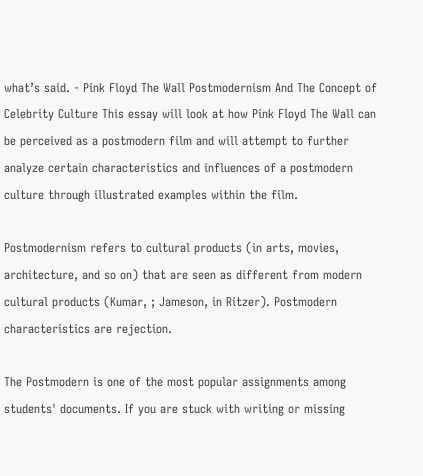what’s said. - Pink Floyd The Wall Postmodernism And The Concept of Celebrity Culture This essay will look at how Pink Floyd The Wall can be perceived as a postmodern film and will attempt to further analyze certain characteristics and influences of a postmodern culture through illustrated examples within the film.

Postmodernism refers to cultural products (in arts, movies, architecture, and so on) that are seen as different from modern cultural products (Kumar, ; Jameson, in Ritzer). Postmodern characteristics are rejection.

The Postmodern is one of the most popular assignments among students' documents. If you are stuck with writing or missing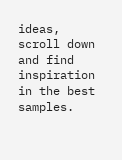ideas, scroll down and find inspiration in the best samples.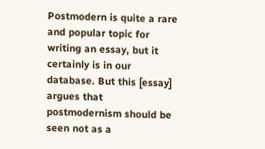Postmodern is quite a rare and popular topic for writing an essay, but it certainly is in our database. But this [essay] argues that postmodernism should be seen not as a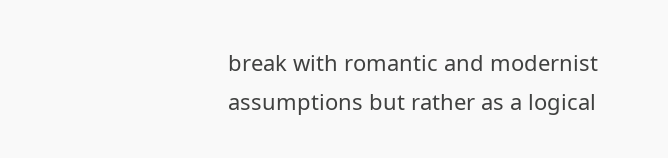break with romantic and modernist assumptions but rather as a logical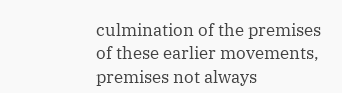culmination of the premises of these earlier movements, premises not always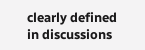clearly defined in discussions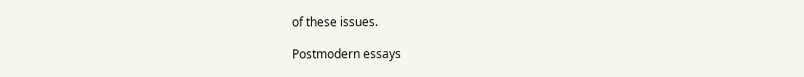of these issues.

Postmodern essays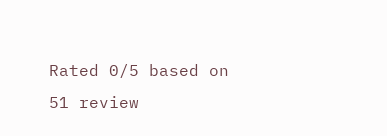Rated 0/5 based on 51 review